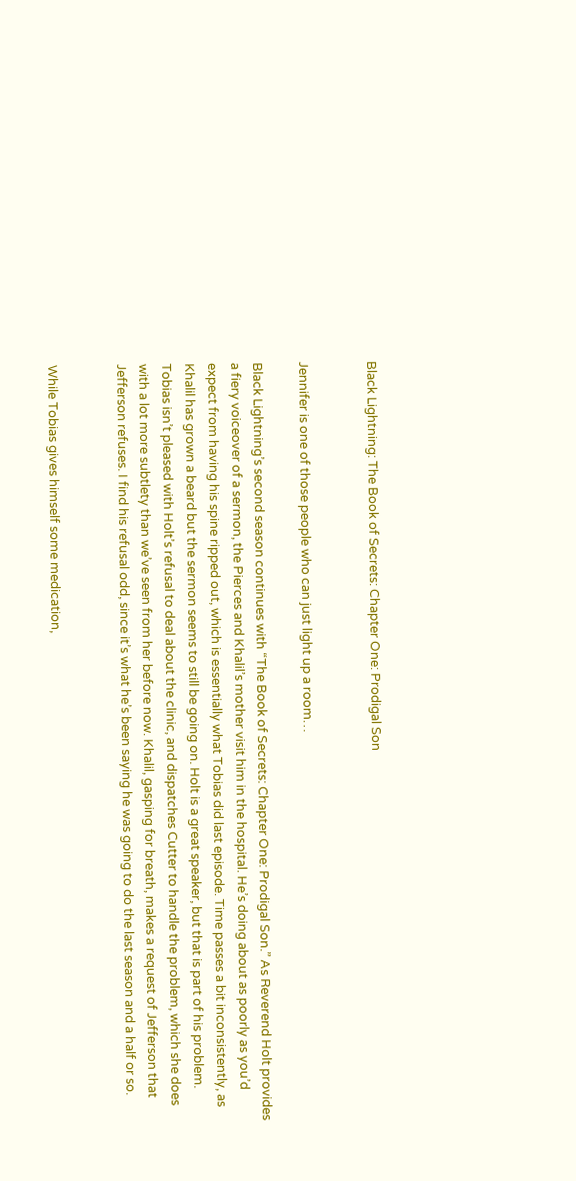Black Lightning: The Book of Secrets: Chapter One: Prodigal Son


Jennifer is one of those people who can just light up a room…

Black Lightning’s second season continues with “The Book of Secrets: Chapter One: Prodigal Son.” As Reverend Holt provides a fiery voiceover of a sermon, the Pierces and Khalil’s mother visit him in the hospital. He’s doing about as poorly as you’d expect from having his spine ripped out, which is essentially what Tobias did last episode. Time passes a bit inconsistently, as Khalil has grown a beard but the sermon seems to still be going on. Holt is a great speaker, but that is part of his problem. Tobias isn’t pleased with Holt’s refusal to deal about the clinic, and dispatches Cutter to handle the problem, which she does with a lot more subtlety than we’ve seen from her before now. Khalil, gasping for breath, makes a request of Jefferson that Jefferson refuses. I find his refusal odd, since it’s what he’s been saying he was going to do the last season and a half or so.


While Tobias gives himself some medication,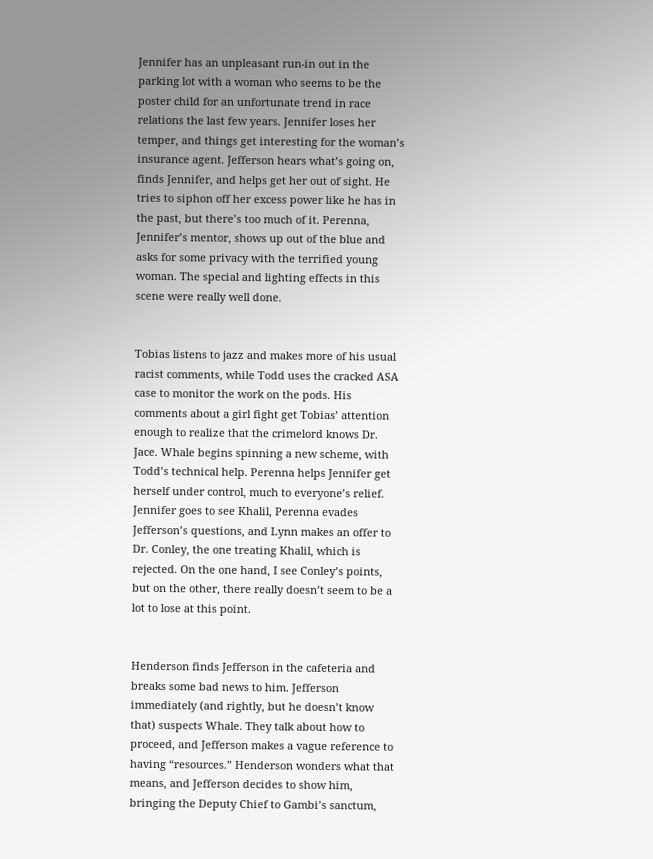Jennifer has an unpleasant run-in out in the parking lot with a woman who seems to be the poster child for an unfortunate trend in race relations the last few years. Jennifer loses her temper, and things get interesting for the woman’s insurance agent. Jefferson hears what’s going on, finds Jennifer, and helps get her out of sight. He tries to siphon off her excess power like he has in the past, but there’s too much of it. Perenna, Jennifer’s mentor, shows up out of the blue and asks for some privacy with the terrified young woman. The special and lighting effects in this scene were really well done.


Tobias listens to jazz and makes more of his usual racist comments, while Todd uses the cracked ASA case to monitor the work on the pods. His comments about a girl fight get Tobias’ attention enough to realize that the crimelord knows Dr. Jace. Whale begins spinning a new scheme, with Todd’s technical help. Perenna helps Jennifer get herself under control, much to everyone’s relief. Jennifer goes to see Khalil, Perenna evades Jefferson’s questions, and Lynn makes an offer to Dr. Conley, the one treating Khalil, which is rejected. On the one hand, I see Conley’s points, but on the other, there really doesn’t seem to be a lot to lose at this point.


Henderson finds Jefferson in the cafeteria and breaks some bad news to him. Jefferson immediately (and rightly, but he doesn’t know that) suspects Whale. They talk about how to proceed, and Jefferson makes a vague reference to having “resources.” Henderson wonders what that means, and Jefferson decides to show him, bringing the Deputy Chief to Gambi’s sanctum,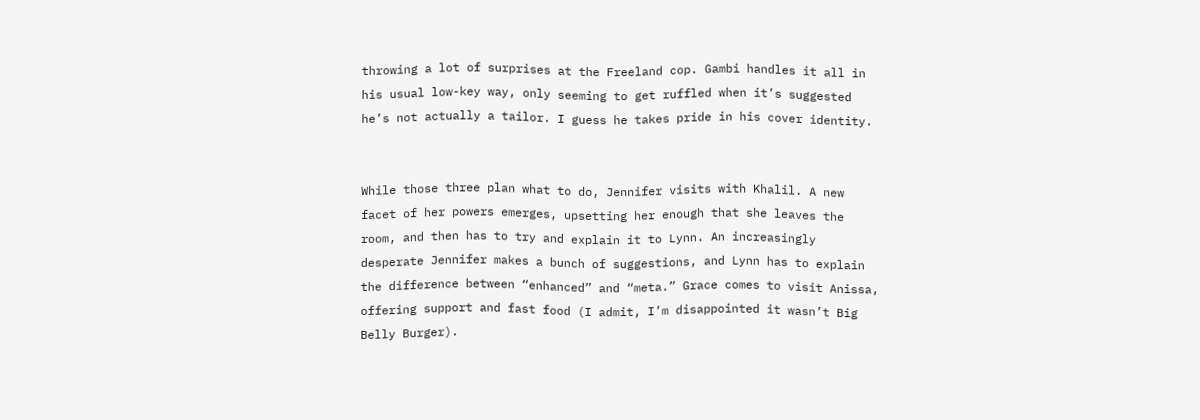throwing a lot of surprises at the Freeland cop. Gambi handles it all in his usual low-key way, only seeming to get ruffled when it’s suggested he’s not actually a tailor. I guess he takes pride in his cover identity.


While those three plan what to do, Jennifer visits with Khalil. A new facet of her powers emerges, upsetting her enough that she leaves the room, and then has to try and explain it to Lynn. An increasingly desperate Jennifer makes a bunch of suggestions, and Lynn has to explain the difference between “enhanced” and “meta.” Grace comes to visit Anissa, offering support and fast food (I admit, I’m disappointed it wasn’t Big Belly Burger).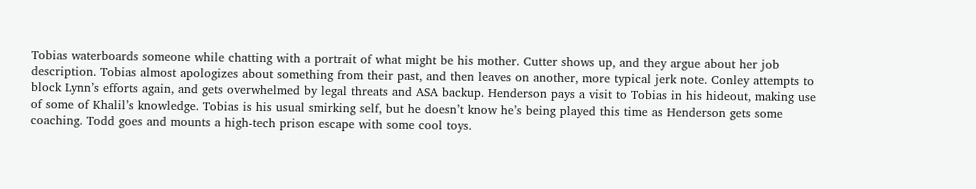Tobias waterboards someone while chatting with a portrait of what might be his mother. Cutter shows up, and they argue about her job description. Tobias almost apologizes about something from their past, and then leaves on another, more typical jerk note. Conley attempts to block Lynn’s efforts again, and gets overwhelmed by legal threats and ASA backup. Henderson pays a visit to Tobias in his hideout, making use of some of Khalil’s knowledge. Tobias is his usual smirking self, but he doesn’t know he’s being played this time as Henderson gets some coaching. Todd goes and mounts a high-tech prison escape with some cool toys.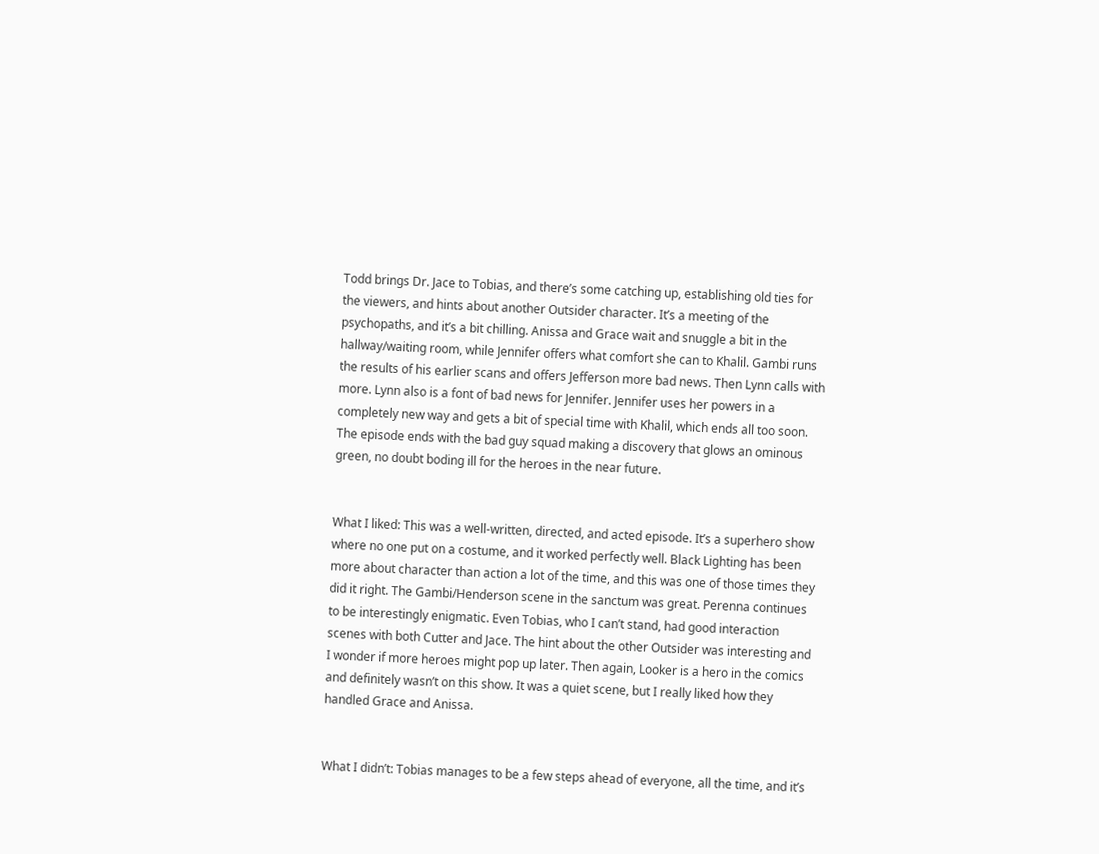Todd brings Dr. Jace to Tobias, and there’s some catching up, establishing old ties for the viewers, and hints about another Outsider character. It’s a meeting of the psychopaths, and it’s a bit chilling. Anissa and Grace wait and snuggle a bit in the hallway/waiting room, while Jennifer offers what comfort she can to Khalil. Gambi runs the results of his earlier scans and offers Jefferson more bad news. Then Lynn calls with more. Lynn also is a font of bad news for Jennifer. Jennifer uses her powers in a completely new way and gets a bit of special time with Khalil, which ends all too soon. The episode ends with the bad guy squad making a discovery that glows an ominous green, no doubt boding ill for the heroes in the near future.


What I liked: This was a well-written, directed, and acted episode. It’s a superhero show where no one put on a costume, and it worked perfectly well. Black Lighting has been more about character than action a lot of the time, and this was one of those times they did it right. The Gambi/Henderson scene in the sanctum was great. Perenna continues to be interestingly enigmatic. Even Tobias, who I can’t stand, had good interaction scenes with both Cutter and Jace. The hint about the other Outsider was interesting and I wonder if more heroes might pop up later. Then again, Looker is a hero in the comics and definitely wasn’t on this show. It was a quiet scene, but I really liked how they handled Grace and Anissa.


What I didn’t: Tobias manages to be a few steps ahead of everyone, all the time, and it’s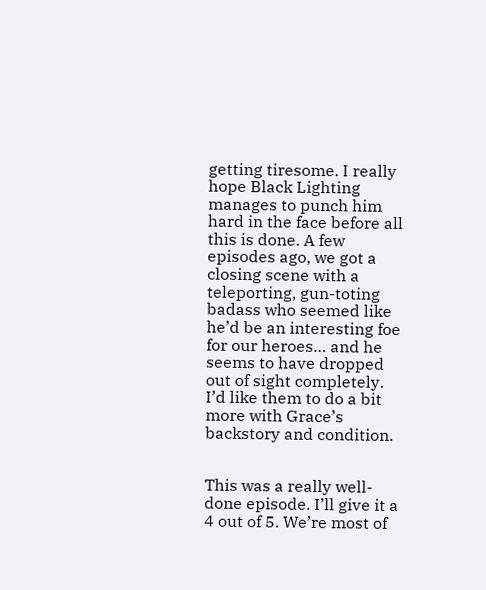getting tiresome. I really hope Black Lighting manages to punch him hard in the face before all this is done. A few episodes ago, we got a closing scene with a teleporting, gun-toting badass who seemed like he’d be an interesting foe for our heroes… and he seems to have dropped out of sight completely. I’d like them to do a bit more with Grace’s backstory and condition.


This was a really well-done episode. I’ll give it a 4 out of 5. We’re most of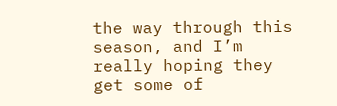the way through this season, and I’m really hoping they get some of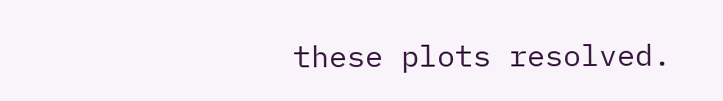these plots resolved.